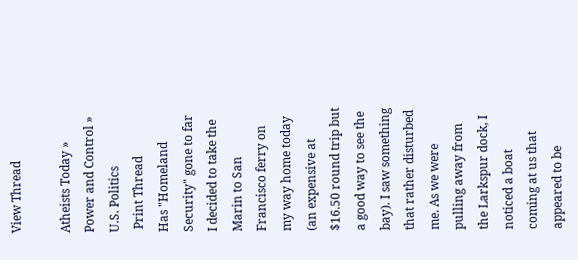View Thread

Atheists Today » Power and Control » U.S. Politics
 Print Thread
Has "Homeland Security" gone to far
I decided to take the Marin to San Francisco ferry on my way home today (an expensive at $16.50 round trip but a good way to see the bay). I saw something that rather disturbed me. As we were pulling away from the Larkspur dock, I noticed a boat coming at us that appeared to be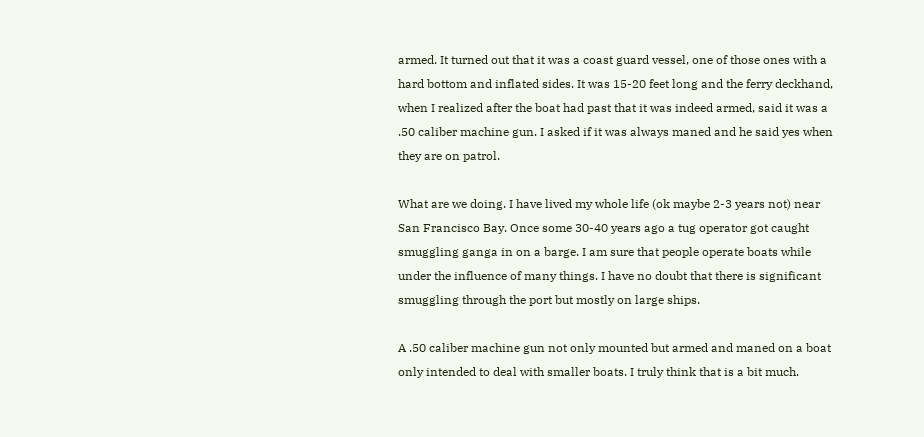armed. It turned out that it was a coast guard vessel, one of those ones with a hard bottom and inflated sides. It was 15-20 feet long and the ferry deckhand, when I realized after the boat had past that it was indeed armed, said it was a .50 caliber machine gun. I asked if it was always maned and he said yes when they are on patrol.

What are we doing. I have lived my whole life (ok maybe 2-3 years not) near San Francisco Bay. Once some 30-40 years ago a tug operator got caught smuggling ganga in on a barge. I am sure that people operate boats while under the influence of many things. I have no doubt that there is significant smuggling through the port but mostly on large ships.

A .50 caliber machine gun not only mounted but armed and maned on a boat only intended to deal with smaller boats. I truly think that is a bit much.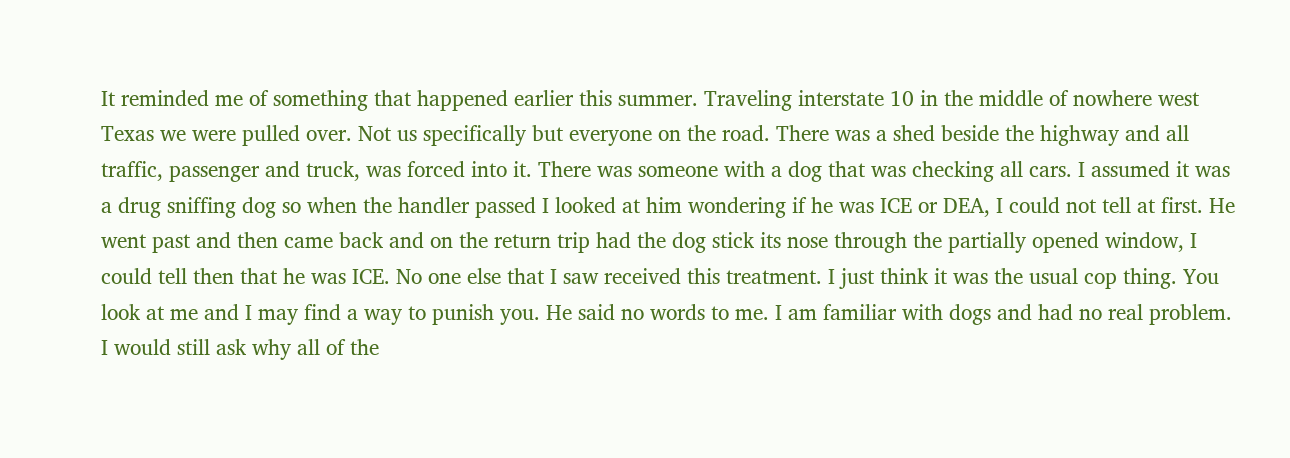It reminded me of something that happened earlier this summer. Traveling interstate 10 in the middle of nowhere west Texas we were pulled over. Not us specifically but everyone on the road. There was a shed beside the highway and all traffic, passenger and truck, was forced into it. There was someone with a dog that was checking all cars. I assumed it was a drug sniffing dog so when the handler passed I looked at him wondering if he was ICE or DEA, I could not tell at first. He went past and then came back and on the return trip had the dog stick its nose through the partially opened window, I could tell then that he was ICE. No one else that I saw received this treatment. I just think it was the usual cop thing. You look at me and I may find a way to punish you. He said no words to me. I am familiar with dogs and had no real problem. I would still ask why all of the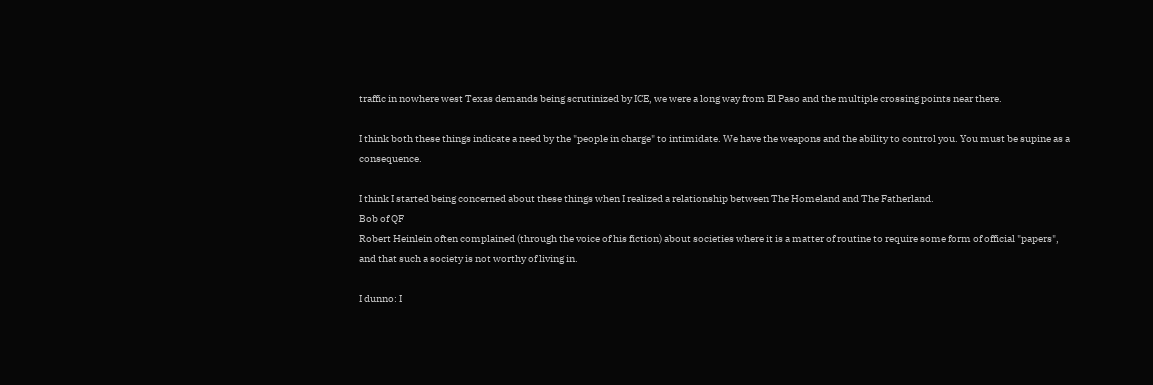traffic in nowhere west Texas demands being scrutinized by ICE, we were a long way from El Paso and the multiple crossing points near there.

I think both these things indicate a need by the "people in charge" to intimidate. We have the weapons and the ability to control you. You must be supine as a consequence.

I think I started being concerned about these things when I realized a relationship between The Homeland and The Fatherland.
Bob of QF
Robert Heinlein often complained (through the voice of his fiction) about societies where it is a matter of routine to require some form of official "papers", and that such a society is not worthy of living in.

I dunno: I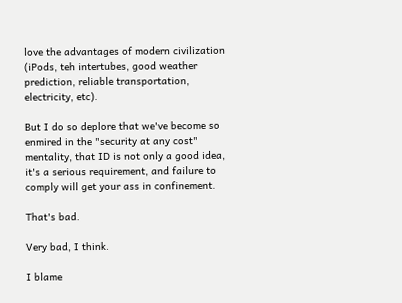love the advantages of modern civilization (iPods, teh intertubes, good weather prediction, reliable transportation, electricity, etc).

But I do so deplore that we've become so enmired in the "security at any cost" mentality, that ID is not only a good idea, it's a serious requirement, and failure to comply will get your ass in confinement.

That's bad.

Very bad, I think.

I blame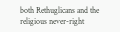both Rethuglicans and the religious never-right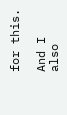for this.

And I also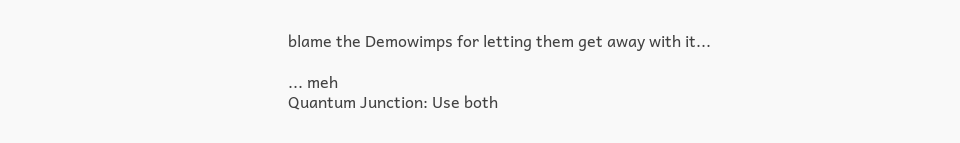blame the Demowimps for letting them get away with it...

... meh
Quantum Junction: Use both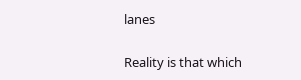lanes

Reality is that which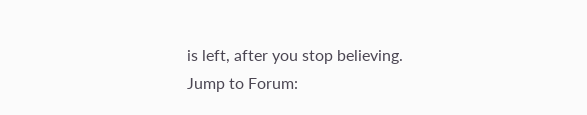is left, after you stop believing.
Jump to Forum: